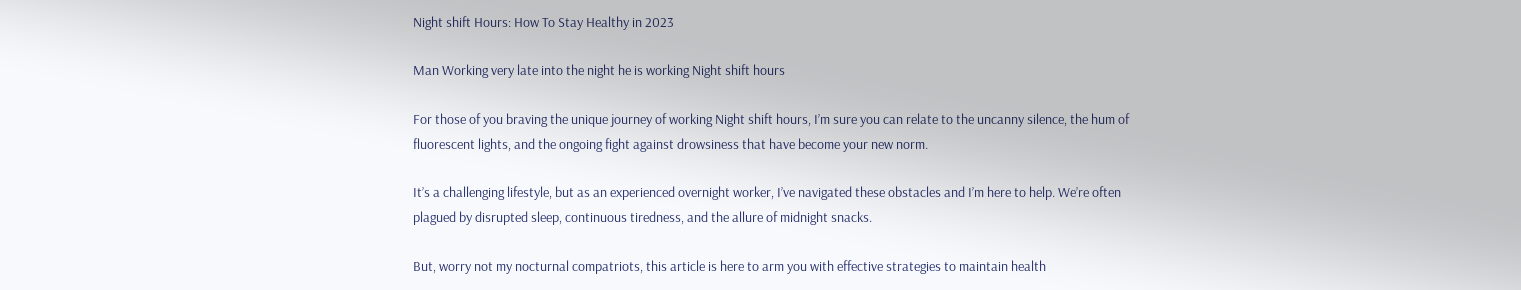Night shift Hours: How To Stay Healthy in 2023

Man Working very late into the night he is working Night shift hours

For those of you braving the unique journey of working Night shift hours, I’m sure you can relate to the uncanny silence, the hum of fluorescent lights, and the ongoing fight against drowsiness that have become your new norm.

It’s a challenging lifestyle, but as an experienced overnight worker, I’ve navigated these obstacles and I’m here to help. We’re often plagued by disrupted sleep, continuous tiredness, and the allure of midnight snacks.

But, worry not my nocturnal compatriots, this article is here to arm you with effective strategies to maintain health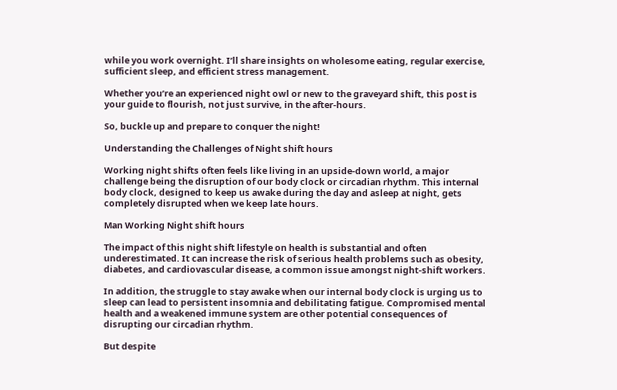while you work overnight. I’ll share insights on wholesome eating, regular exercise, sufficient sleep, and efficient stress management.

Whether you’re an experienced night owl or new to the graveyard shift, this post is your guide to flourish, not just survive, in the after-hours.

So, buckle up and prepare to conquer the night!

Understanding the Challenges of Night shift hours

Working night shifts often feels like living in an upside-down world, a major challenge being the disruption of our body clock or circadian rhythm. This internal body clock, designed to keep us awake during the day and asleep at night, gets completely disrupted when we keep late hours.

Man Working Night shift hours

The impact of this night shift lifestyle on health is substantial and often underestimated. It can increase the risk of serious health problems such as obesity, diabetes, and cardiovascular disease, a common issue amongst night-shift workers.

In addition, the struggle to stay awake when our internal body clock is urging us to sleep can lead to persistent insomnia and debilitating fatigue. Compromised mental health and a weakened immune system are other potential consequences of disrupting our circadian rhythm.

But despite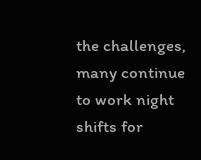the challenges, many continue to work night shifts for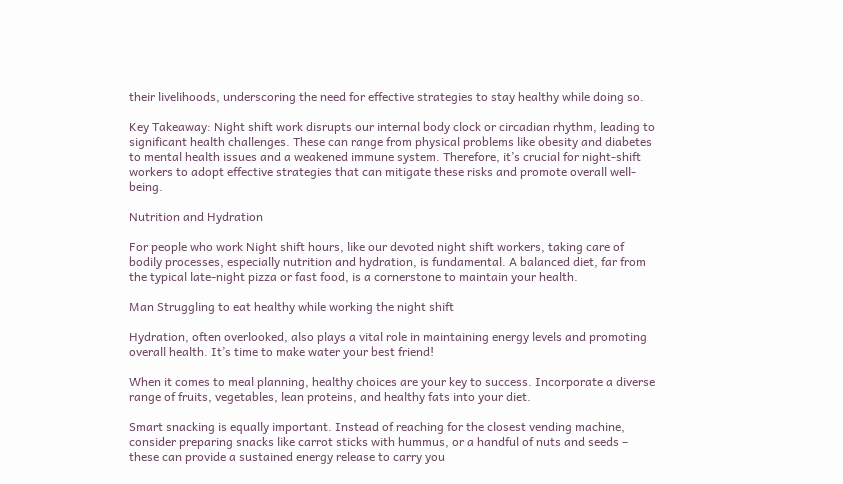their livelihoods, underscoring the need for effective strategies to stay healthy while doing so.

Key Takeaway: Night shift work disrupts our internal body clock or circadian rhythm, leading to significant health challenges. These can range from physical problems like obesity and diabetes to mental health issues and a weakened immune system. Therefore, it’s crucial for night-shift workers to adopt effective strategies that can mitigate these risks and promote overall well-being.

Nutrition and Hydration

For people who work Night shift hours, like our devoted night shift workers, taking care of bodily processes, especially nutrition and hydration, is fundamental. A balanced diet, far from the typical late-night pizza or fast food, is a cornerstone to maintain your health.

Man Struggling to eat healthy while working the night shift

Hydration, often overlooked, also plays a vital role in maintaining energy levels and promoting overall health. It’s time to make water your best friend!

When it comes to meal planning, healthy choices are your key to success. Incorporate a diverse range of fruits, vegetables, lean proteins, and healthy fats into your diet.

Smart snacking is equally important. Instead of reaching for the closest vending machine, consider preparing snacks like carrot sticks with hummus, or a handful of nuts and seeds – these can provide a sustained energy release to carry you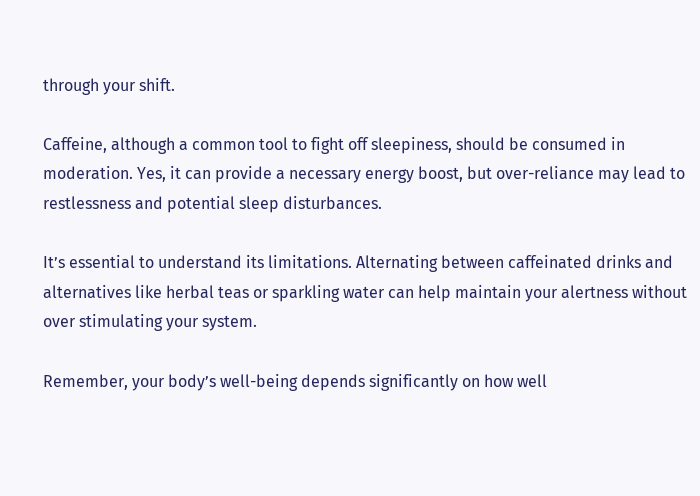through your shift.

Caffeine, although a common tool to fight off sleepiness, should be consumed in moderation. Yes, it can provide a necessary energy boost, but over-reliance may lead to restlessness and potential sleep disturbances.

It’s essential to understand its limitations. Alternating between caffeinated drinks and alternatives like herbal teas or sparkling water can help maintain your alertness without over stimulating your system.

Remember, your body’s well-being depends significantly on how well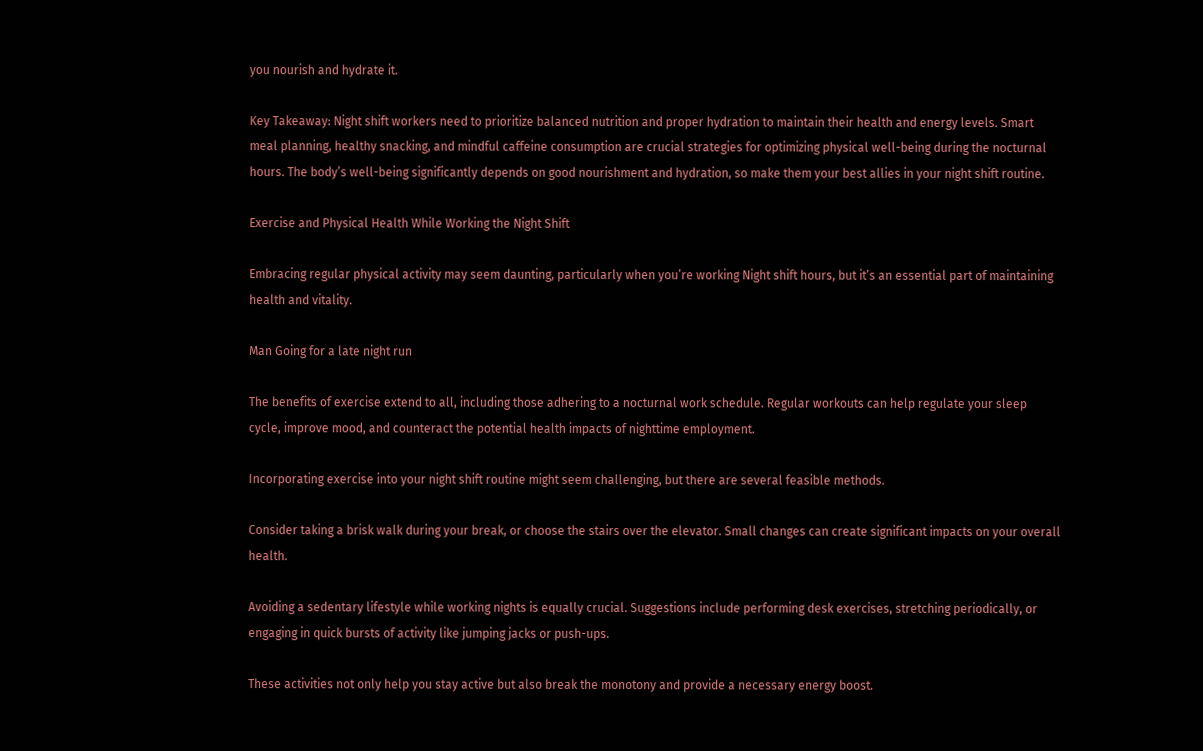you nourish and hydrate it.

Key Takeaway: Night shift workers need to prioritize balanced nutrition and proper hydration to maintain their health and energy levels. Smart meal planning, healthy snacking, and mindful caffeine consumption are crucial strategies for optimizing physical well-being during the nocturnal hours. The body’s well-being significantly depends on good nourishment and hydration, so make them your best allies in your night shift routine.

Exercise and Physical Health While Working the Night Shift

Embracing regular physical activity may seem daunting, particularly when you’re working Night shift hours, but it’s an essential part of maintaining health and vitality.

Man Going for a late night run

The benefits of exercise extend to all, including those adhering to a nocturnal work schedule. Regular workouts can help regulate your sleep cycle, improve mood, and counteract the potential health impacts of nighttime employment.

Incorporating exercise into your night shift routine might seem challenging, but there are several feasible methods.

Consider taking a brisk walk during your break, or choose the stairs over the elevator. Small changes can create significant impacts on your overall health.

Avoiding a sedentary lifestyle while working nights is equally crucial. Suggestions include performing desk exercises, stretching periodically, or engaging in quick bursts of activity like jumping jacks or push-ups.

These activities not only help you stay active but also break the monotony and provide a necessary energy boost.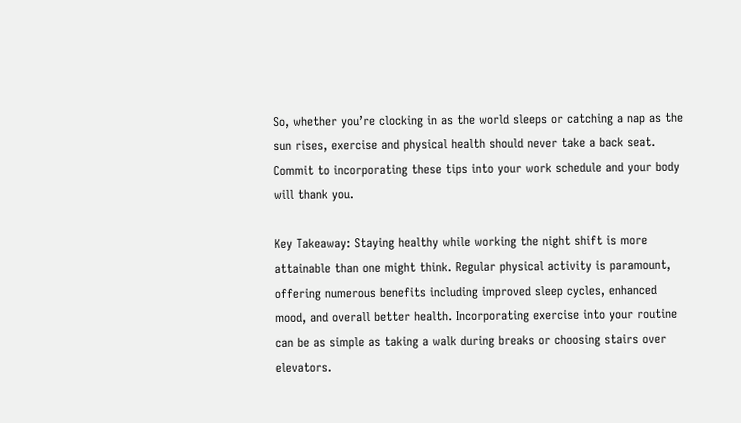So, whether you’re clocking in as the world sleeps or catching a nap as the sun rises, exercise and physical health should never take a back seat. Commit to incorporating these tips into your work schedule and your body will thank you.

Key Takeaway: Staying healthy while working the night shift is more attainable than one might think. Regular physical activity is paramount, offering numerous benefits including improved sleep cycles, enhanced mood, and overall better health. Incorporating exercise into your routine can be as simple as taking a walk during breaks or choosing stairs over elevators.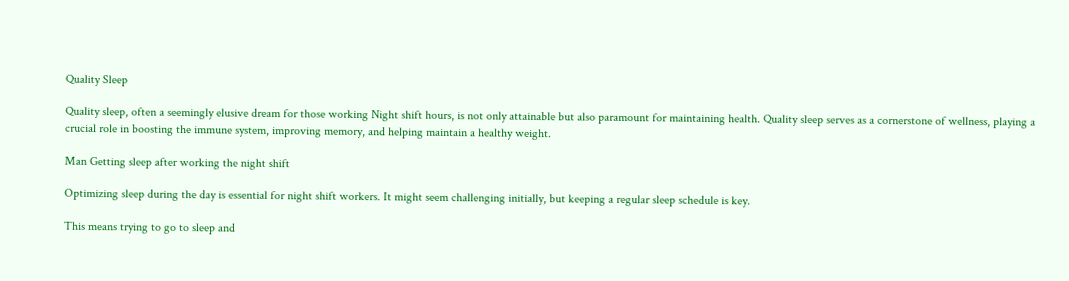Quality Sleep

Quality sleep, often a seemingly elusive dream for those working Night shift hours, is not only attainable but also paramount for maintaining health. Quality sleep serves as a cornerstone of wellness, playing a crucial role in boosting the immune system, improving memory, and helping maintain a healthy weight.

Man Getting sleep after working the night shift

Optimizing sleep during the day is essential for night shift workers. It might seem challenging initially, but keeping a regular sleep schedule is key.

This means trying to go to sleep and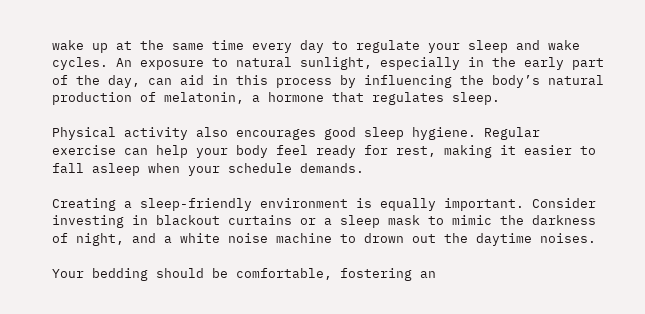wake up at the same time every day to regulate your sleep and wake cycles. An exposure to natural sunlight, especially in the early part of the day, can aid in this process by influencing the body’s natural production of melatonin, a hormone that regulates sleep.

Physical activity also encourages good sleep hygiene. Regular exercise can help your body feel ready for rest, making it easier to fall asleep when your schedule demands.

Creating a sleep-friendly environment is equally important. Consider investing in blackout curtains or a sleep mask to mimic the darkness of night, and a white noise machine to drown out the daytime noises.

Your bedding should be comfortable, fostering an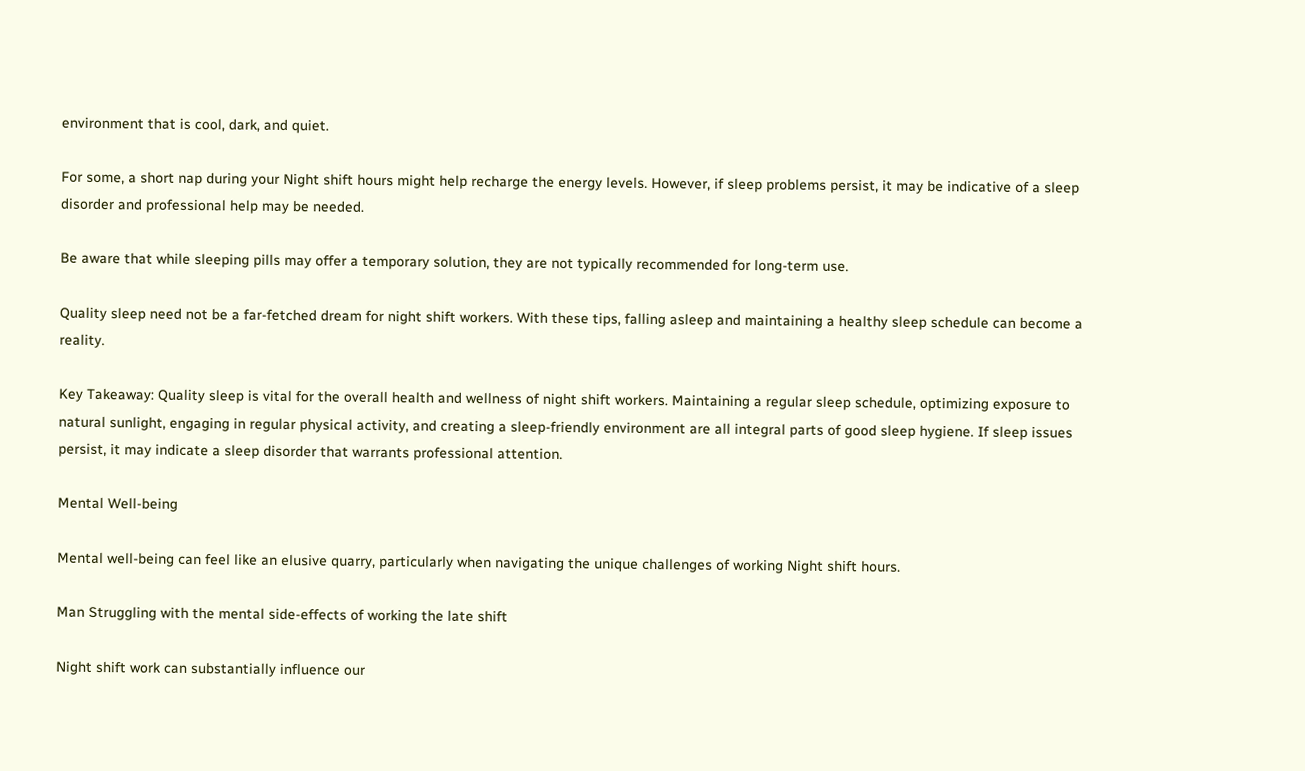environment that is cool, dark, and quiet.

For some, a short nap during your Night shift hours might help recharge the energy levels. However, if sleep problems persist, it may be indicative of a sleep disorder and professional help may be needed.

Be aware that while sleeping pills may offer a temporary solution, they are not typically recommended for long-term use.

Quality sleep need not be a far-fetched dream for night shift workers. With these tips, falling asleep and maintaining a healthy sleep schedule can become a reality.

Key Takeaway: Quality sleep is vital for the overall health and wellness of night shift workers. Maintaining a regular sleep schedule, optimizing exposure to natural sunlight, engaging in regular physical activity, and creating a sleep-friendly environment are all integral parts of good sleep hygiene. If sleep issues persist, it may indicate a sleep disorder that warrants professional attention.

Mental Well-being

Mental well-being can feel like an elusive quarry, particularly when navigating the unique challenges of working Night shift hours.

Man Struggling with the mental side-effects of working the late shift

Night shift work can substantially influence our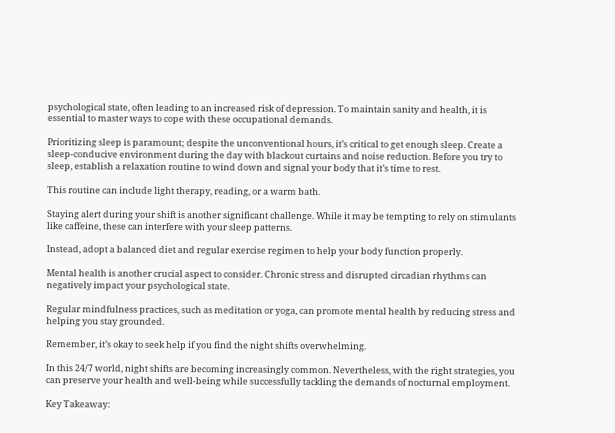psychological state, often leading to an increased risk of depression. To maintain sanity and health, it is essential to master ways to cope with these occupational demands.

Prioritizing sleep is paramount; despite the unconventional hours, it’s critical to get enough sleep. Create a sleep-conducive environment during the day with blackout curtains and noise reduction. Before you try to sleep, establish a relaxation routine to wind down and signal your body that it’s time to rest.

This routine can include light therapy, reading, or a warm bath.

Staying alert during your shift is another significant challenge. While it may be tempting to rely on stimulants like caffeine, these can interfere with your sleep patterns.

Instead, adopt a balanced diet and regular exercise regimen to help your body function properly.

Mental health is another crucial aspect to consider. Chronic stress and disrupted circadian rhythms can negatively impact your psychological state.

Regular mindfulness practices, such as meditation or yoga, can promote mental health by reducing stress and helping you stay grounded.

Remember, it’s okay to seek help if you find the night shifts overwhelming.

In this 24/7 world, night shifts are becoming increasingly common. Nevertheless, with the right strategies, you can preserve your health and well-being while successfully tackling the demands of nocturnal employment.

Key Takeaway: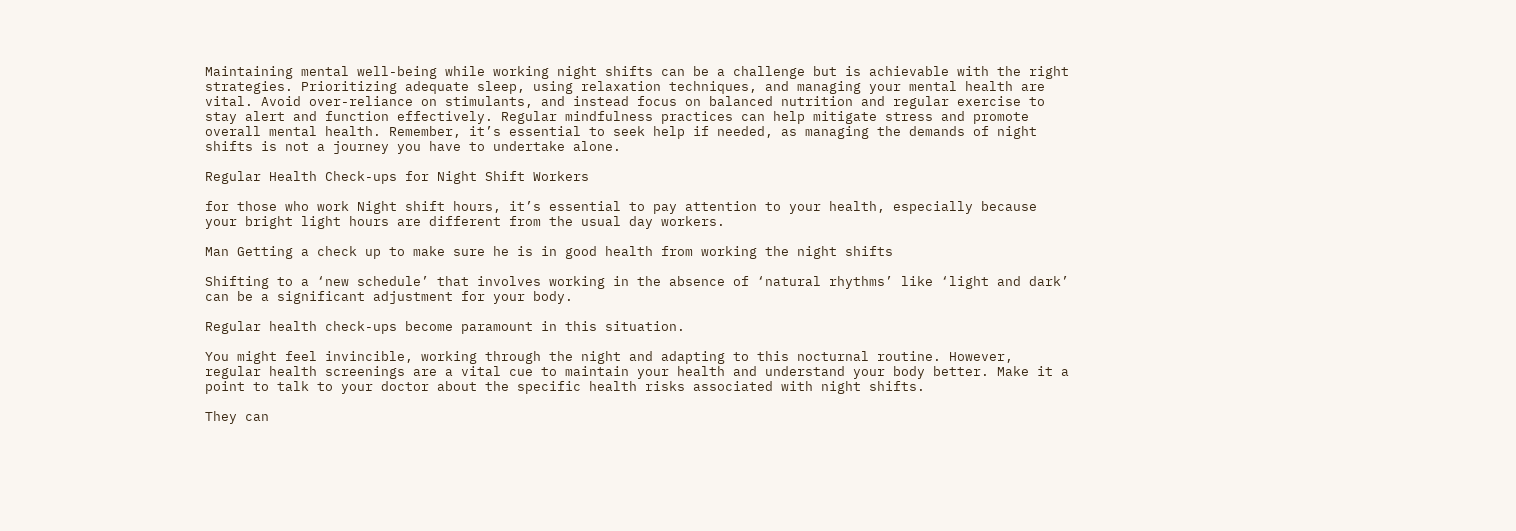Maintaining mental well-being while working night shifts can be a challenge but is achievable with the right strategies. Prioritizing adequate sleep, using relaxation techniques, and managing your mental health are vital. Avoid over-reliance on stimulants, and instead focus on balanced nutrition and regular exercise to stay alert and function effectively. Regular mindfulness practices can help mitigate stress and promote overall mental health. Remember, it’s essential to seek help if needed, as managing the demands of night shifts is not a journey you have to undertake alone.

Regular Health Check-ups for Night Shift Workers

for those who work Night shift hours, it’s essential to pay attention to your health, especially because your bright light hours are different from the usual day workers.

Man Getting a check up to make sure he is in good health from working the night shifts

Shifting to a ‘new schedule’ that involves working in the absence of ‘natural rhythms’ like ‘light and dark’ can be a significant adjustment for your body.

Regular health check-ups become paramount in this situation.

You might feel invincible, working through the night and adapting to this nocturnal routine. However, regular health screenings are a vital cue to maintain your health and understand your body better. Make it a point to talk to your doctor about the specific health risks associated with night shifts.

They can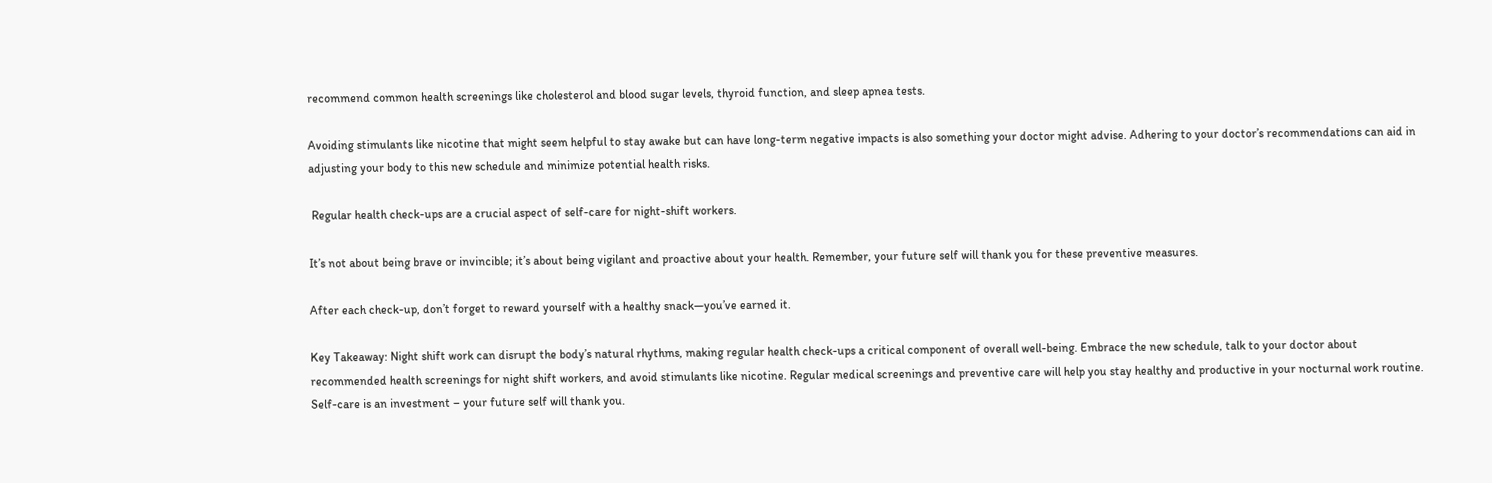recommend common health screenings like cholesterol and blood sugar levels, thyroid function, and sleep apnea tests.

Avoiding stimulants like nicotine that might seem helpful to stay awake but can have long-term negative impacts is also something your doctor might advise. Adhering to your doctor’s recommendations can aid in adjusting your body to this new schedule and minimize potential health risks.

 Regular health check-ups are a crucial aspect of self-care for night-shift workers.

It’s not about being brave or invincible; it’s about being vigilant and proactive about your health. Remember, your future self will thank you for these preventive measures.

After each check-up, don’t forget to reward yourself with a healthy snack—you’ve earned it.

Key Takeaway: Night shift work can disrupt the body’s natural rhythms, making regular health check-ups a critical component of overall well-being. Embrace the new schedule, talk to your doctor about recommended health screenings for night shift workers, and avoid stimulants like nicotine. Regular medical screenings and preventive care will help you stay healthy and productive in your nocturnal work routine. Self-care is an investment – your future self will thank you.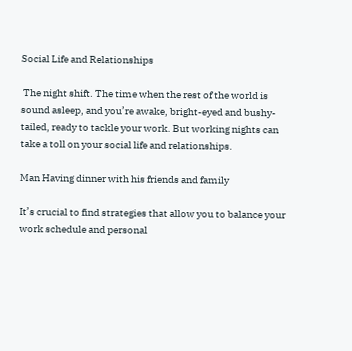Social Life and Relationships

 The night shift. The time when the rest of the world is sound asleep, and you’re awake, bright-eyed and bushy-tailed, ready to tackle your work. But working nights can take a toll on your social life and relationships.

Man Having dinner with his friends and family

It’s crucial to find strategies that allow you to balance your work schedule and personal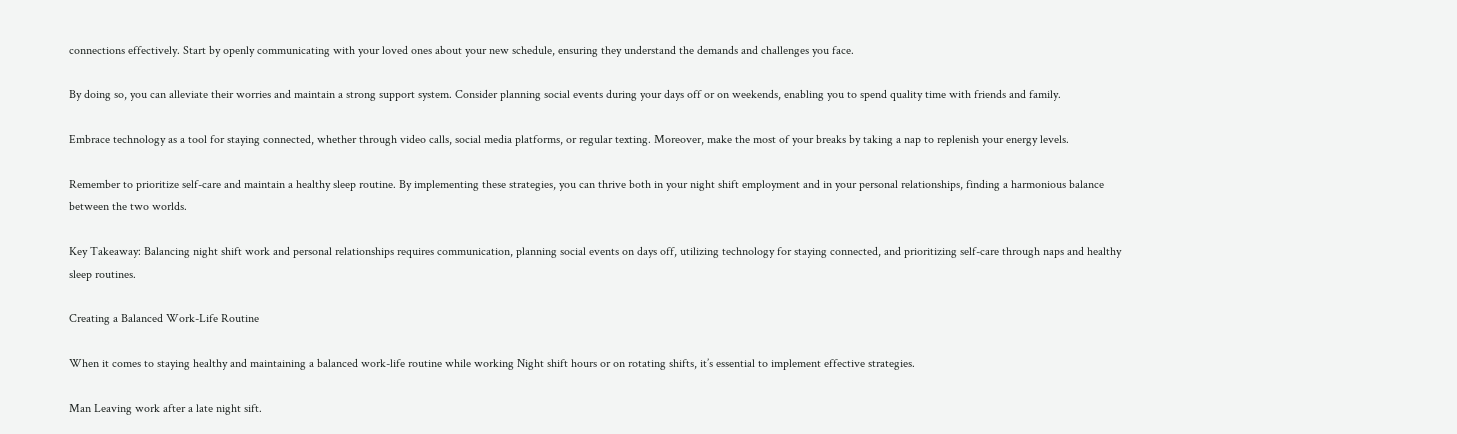connections effectively. Start by openly communicating with your loved ones about your new schedule, ensuring they understand the demands and challenges you face.

By doing so, you can alleviate their worries and maintain a strong support system. Consider planning social events during your days off or on weekends, enabling you to spend quality time with friends and family.

Embrace technology as a tool for staying connected, whether through video calls, social media platforms, or regular texting. Moreover, make the most of your breaks by taking a nap to replenish your energy levels.

Remember to prioritize self-care and maintain a healthy sleep routine. By implementing these strategies, you can thrive both in your night shift employment and in your personal relationships, finding a harmonious balance between the two worlds.

Key Takeaway: Balancing night shift work and personal relationships requires communication, planning social events on days off, utilizing technology for staying connected, and prioritizing self-care through naps and healthy sleep routines.

Creating a Balanced Work-Life Routine

When it comes to staying healthy and maintaining a balanced work-life routine while working Night shift hours or on rotating shifts, it’s essential to implement effective strategies.

Man Leaving work after a late night sift.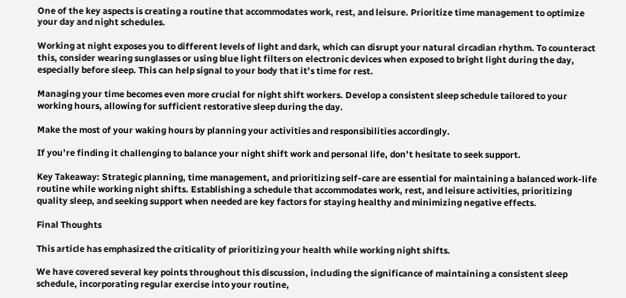One of the key aspects is creating a routine that accommodates work, rest, and leisure. Prioritize time management to optimize your day and night schedules.

Working at night exposes you to different levels of light and dark, which can disrupt your natural circadian rhythm. To counteract this, consider wearing sunglasses or using blue light filters on electronic devices when exposed to bright light during the day, especially before sleep. This can help signal to your body that it’s time for rest.

Managing your time becomes even more crucial for night shift workers. Develop a consistent sleep schedule tailored to your working hours, allowing for sufficient restorative sleep during the day.

Make the most of your waking hours by planning your activities and responsibilities accordingly.

If you’re finding it challenging to balance your night shift work and personal life, don’t hesitate to seek support.

Key Takeaway: Strategic planning, time management, and prioritizing self-care are essential for maintaining a balanced work-life routine while working night shifts. Establishing a schedule that accommodates work, rest, and leisure activities, prioritizing quality sleep, and seeking support when needed are key factors for staying healthy and minimizing negative effects.

Final Thoughts

This article has emphasized the criticality of prioritizing your health while working night shifts.

We have covered several key points throughout this discussion, including the significance of maintaining a consistent sleep schedule, incorporating regular exercise into your routine,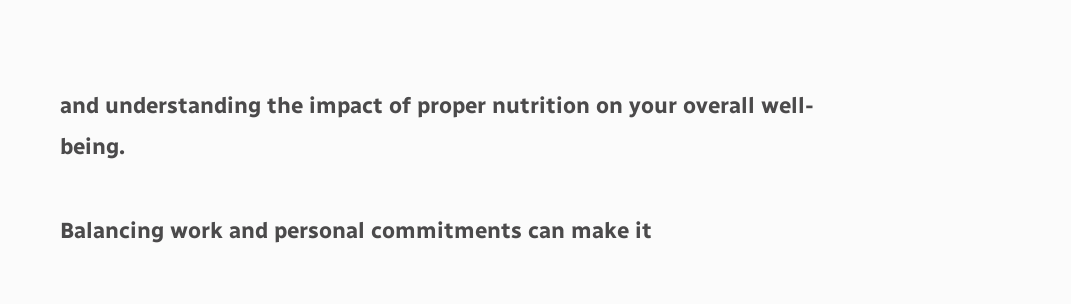and understanding the impact of proper nutrition on your overall well-being.

Balancing work and personal commitments can make it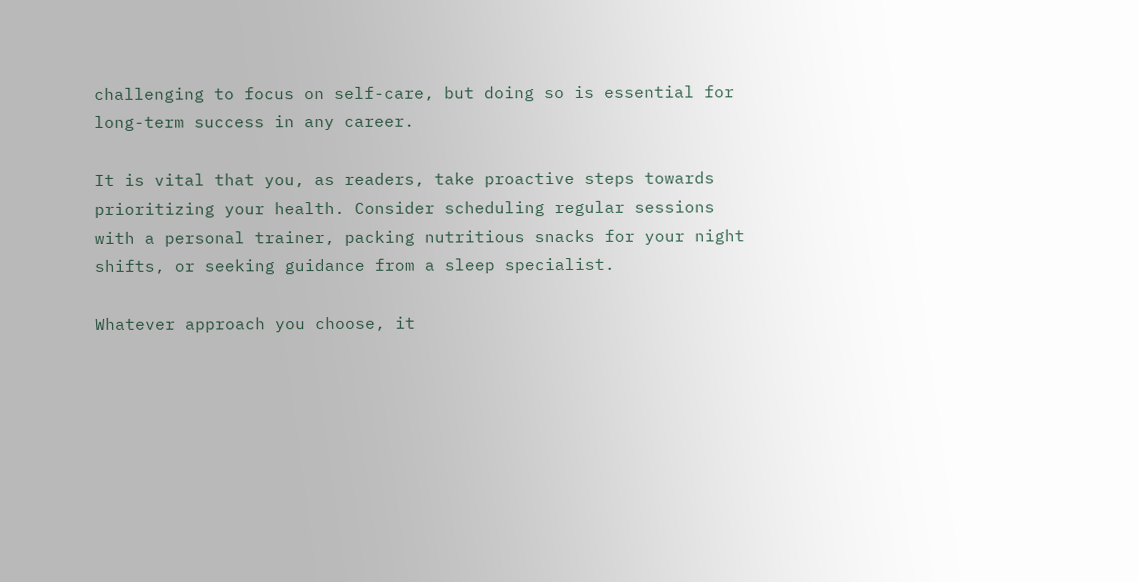challenging to focus on self-care, but doing so is essential for long-term success in any career.

It is vital that you, as readers, take proactive steps towards prioritizing your health. Consider scheduling regular sessions with a personal trainer, packing nutritious snacks for your night shifts, or seeking guidance from a sleep specialist.

Whatever approach you choose, it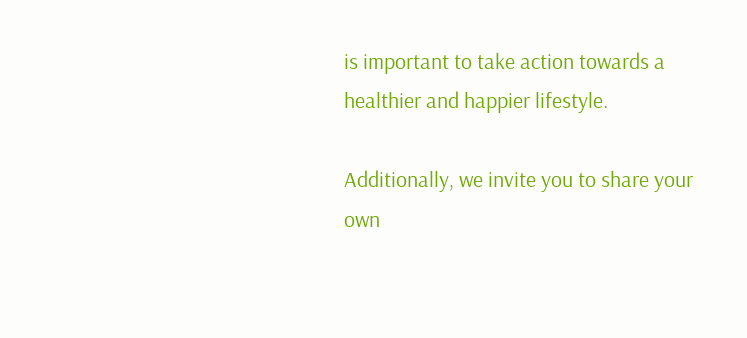is important to take action towards a healthier and happier lifestyle.

Additionally, we invite you to share your own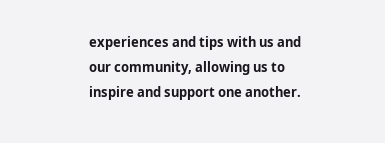experiences and tips with us and our community, allowing us to inspire and support one another.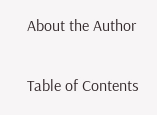About the Author

Table of Contents